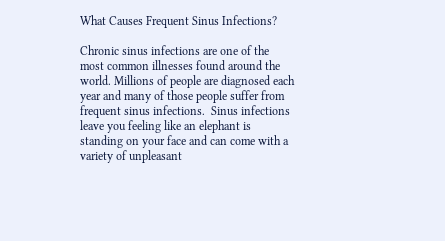What Causes Frequent Sinus Infections?

Chronic sinus infections are one of the most common illnesses found around the world. Millions of people are diagnosed each year and many of those people suffer from frequent sinus infections.  Sinus infections leave you feeling like an elephant is standing on your face and can come with a variety of unpleasant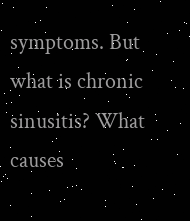symptoms. But what is chronic sinusitis? What causes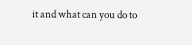it and what can you do to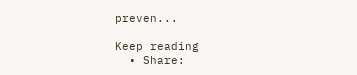preven...

Keep reading
  • Share: